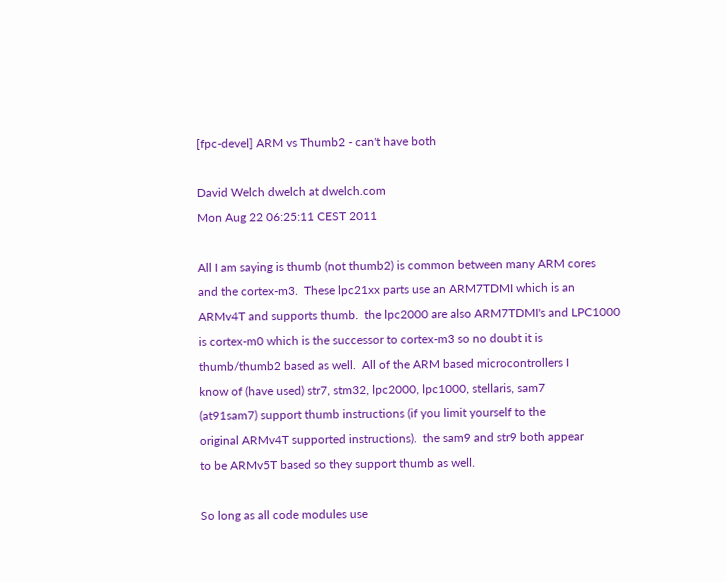[fpc-devel] ARM vs Thumb2 - can't have both

David Welch dwelch at dwelch.com
Mon Aug 22 06:25:11 CEST 2011

All I am saying is thumb (not thumb2) is common between many ARM cores
and the cortex-m3.  These lpc21xx parts use an ARM7TDMI which is an
ARMv4T and supports thumb.  the lpc2000 are also ARM7TDMI's and LPC1000
is cortex-m0 which is the successor to cortex-m3 so no doubt it is
thumb/thumb2 based as well.  All of the ARM based microcontrollers I
know of (have used) str7, stm32, lpc2000, lpc1000, stellaris, sam7
(at91sam7) support thumb instructions (if you limit yourself to the
original ARMv4T supported instructions).  the sam9 and str9 both appear
to be ARMv5T based so they support thumb as well.

So long as all code modules use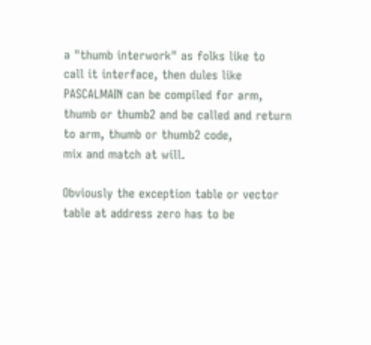a "thumb interwork" as folks like to
call it interface, then dules like PASCALMAIN can be compiled for arm,
thumb or thumb2 and be called and return to arm, thumb or thumb2 code,
mix and match at will.

Obviously the exception table or vector table at address zero has to be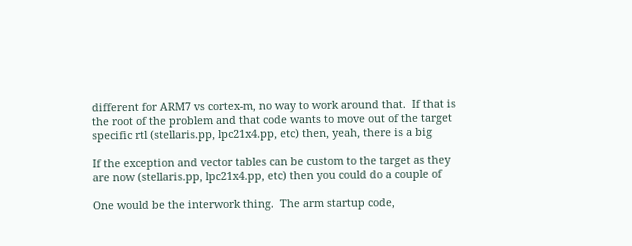different for ARM7 vs cortex-m, no way to work around that.  If that is
the root of the problem and that code wants to move out of the target
specific rtl (stellaris.pp, lpc21x4.pp, etc) then, yeah, there is a big

If the exception and vector tables can be custom to the target as they
are now (stellaris.pp, lpc21x4.pp, etc) then you could do a couple of

One would be the interwork thing.  The arm startup code,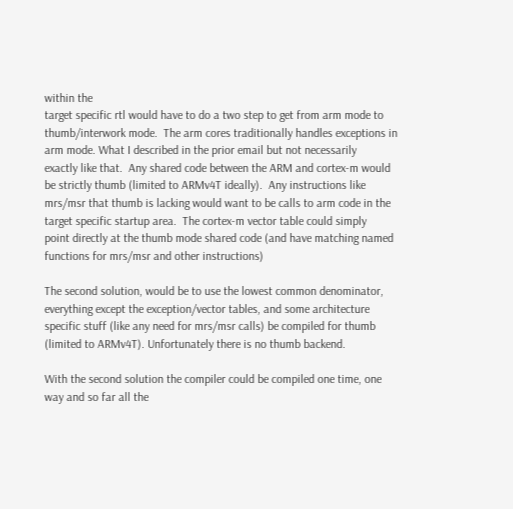within the
target specific rtl would have to do a two step to get from arm mode to
thumb/interwork mode.  The arm cores traditionally handles exceptions in
arm mode. What I described in the prior email but not necessarily
exactly like that.  Any shared code between the ARM and cortex-m would
be strictly thumb (limited to ARMv4T ideally).  Any instructions like
mrs/msr that thumb is lacking would want to be calls to arm code in the
target specific startup area.  The cortex-m vector table could simply
point directly at the thumb mode shared code (and have matching named
functions for mrs/msr and other instructions)

The second solution, would be to use the lowest common denominator,
everything except the exception/vector tables, and some architecture
specific stuff (like any need for mrs/msr calls) be compiled for thumb
(limited to ARMv4T). Unfortunately there is no thumb backend.

With the second solution the compiler could be compiled one time, one
way and so far all the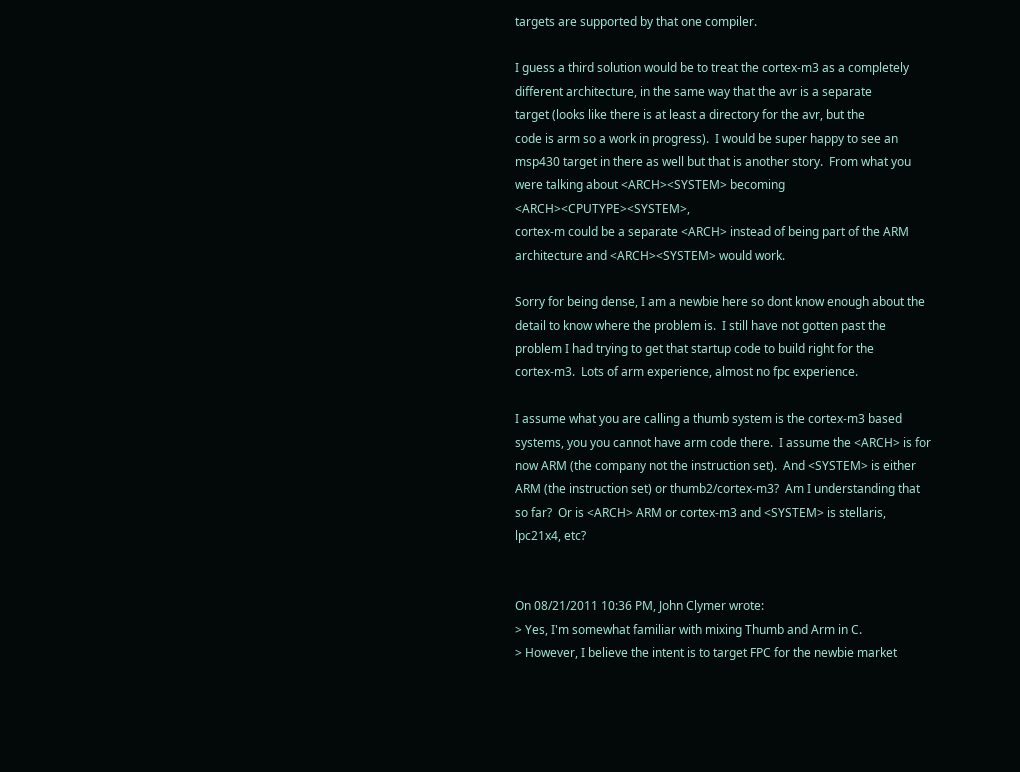targets are supported by that one compiler.

I guess a third solution would be to treat the cortex-m3 as a completely
different architecture, in the same way that the avr is a separate
target (looks like there is at least a directory for the avr, but the
code is arm so a work in progress).  I would be super happy to see an
msp430 target in there as well but that is another story.  From what you
were talking about <ARCH><SYSTEM> becoming <ARCH><CPUTYPE><SYSTEM>,
cortex-m could be a separate <ARCH> instead of being part of the ARM
architecture and <ARCH><SYSTEM> would work.

Sorry for being dense, I am a newbie here so dont know enough about the
detail to know where the problem is.  I still have not gotten past the
problem I had trying to get that startup code to build right for the
cortex-m3.  Lots of arm experience, almost no fpc experience.

I assume what you are calling a thumb system is the cortex-m3 based
systems, you you cannot have arm code there.  I assume the <ARCH> is for
now ARM (the company not the instruction set).  And <SYSTEM> is either
ARM (the instruction set) or thumb2/cortex-m3?  Am I understanding that
so far?  Or is <ARCH> ARM or cortex-m3 and <SYSTEM> is stellaris,
lpc21x4, etc?


On 08/21/2011 10:36 PM, John Clymer wrote:
> Yes, I'm somewhat familiar with mixing Thumb and Arm in C.
> However, I believe the intent is to target FPC for the newbie market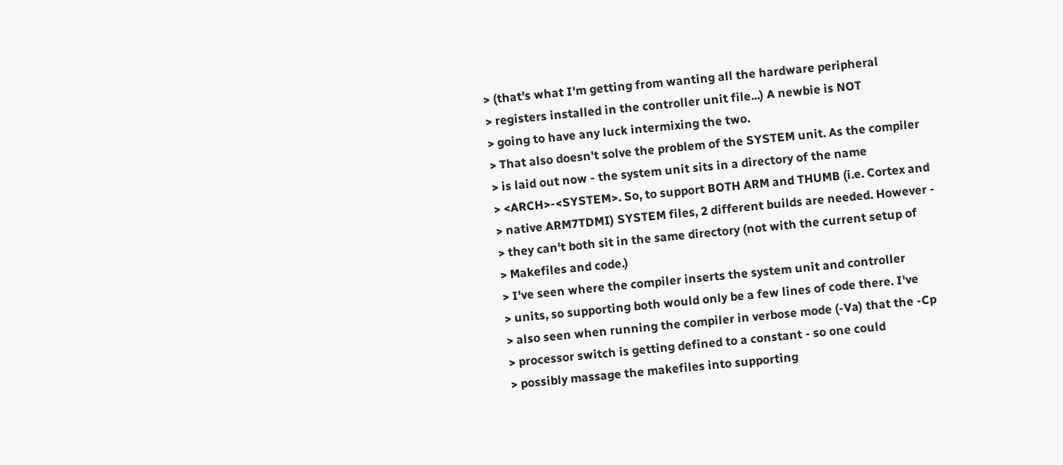> (that's what I'm getting from wanting all the hardware peripheral
> registers installed in the controller unit file...) A newbie is NOT
> going to have any luck intermixing the two.
> That also doesn't solve the problem of the SYSTEM unit. As the compiler
> is laid out now - the system unit sits in a directory of the name
> <ARCH>-<SYSTEM>. So, to support BOTH ARM and THUMB (i.e. Cortex and
> native ARM7TDMI) SYSTEM files, 2 different builds are needed. However -
> they can't both sit in the same directory (not with the current setup of
> Makefiles and code.)
> I've seen where the compiler inserts the system unit and controller
> units, so supporting both would only be a few lines of code there. I've
> also seen when running the compiler in verbose mode (-Va) that the -Cp
> processor switch is getting defined to a constant - so one could
> possibly massage the makefiles into supporting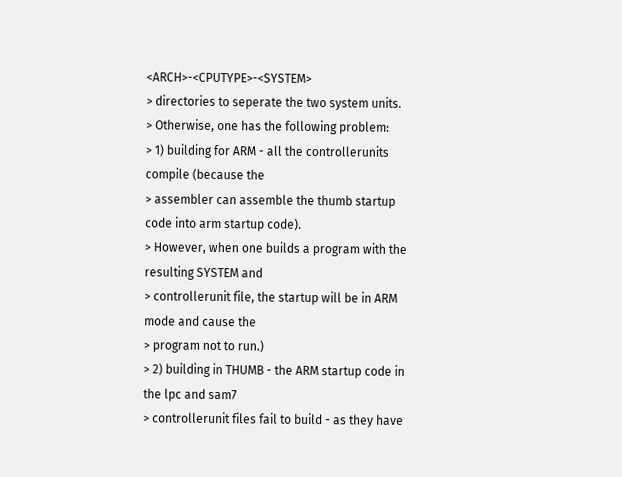<ARCH>-<CPUTYPE>-<SYSTEM>
> directories to seperate the two system units.
> Otherwise, one has the following problem:
> 1) building for ARM - all the controllerunits compile (because the
> assembler can assemble the thumb startup code into arm startup code).
> However, when one builds a program with the resulting SYSTEM and
> controllerunit file, the startup will be in ARM mode and cause the
> program not to run.)
> 2) building in THUMB - the ARM startup code in the lpc and sam7
> controllerunit files fail to build - as they have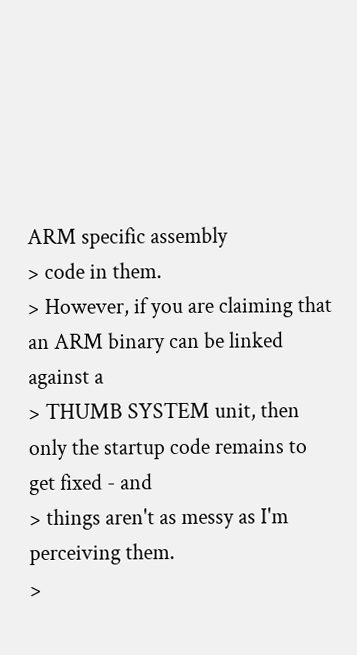ARM specific assembly
> code in them.
> However, if you are claiming that an ARM binary can be linked against a
> THUMB SYSTEM unit, then only the startup code remains to get fixed - and
> things aren't as messy as I'm perceiving them.
>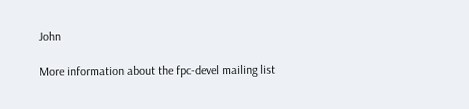John

More information about the fpc-devel mailing list